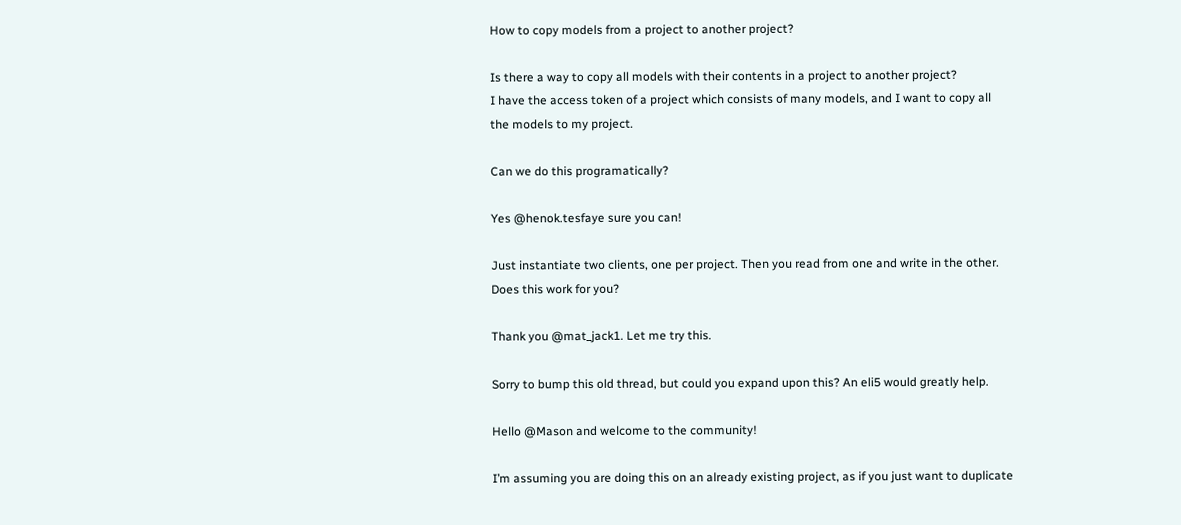How to copy models from a project to another project?

Is there a way to copy all models with their contents in a project to another project?
I have the access token of a project which consists of many models, and I want to copy all the models to my project.

Can we do this programatically?

Yes @henok.tesfaye sure you can!

Just instantiate two clients, one per project. Then you read from one and write in the other. Does this work for you?

Thank you @mat_jack1. Let me try this.

Sorry to bump this old thread, but could you expand upon this? An eli5 would greatly help.

Hello @Mason and welcome to the community!

I’m assuming you are doing this on an already existing project, as if you just want to duplicate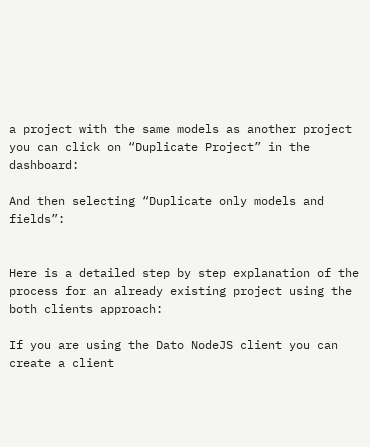a project with the same models as another project you can click on “Duplicate Project” in the dashboard:

And then selecting “Duplicate only models and fields”:


Here is a detailed step by step explanation of the process for an already existing project using the both clients approach:

If you are using the Dato NodeJS client you can create a client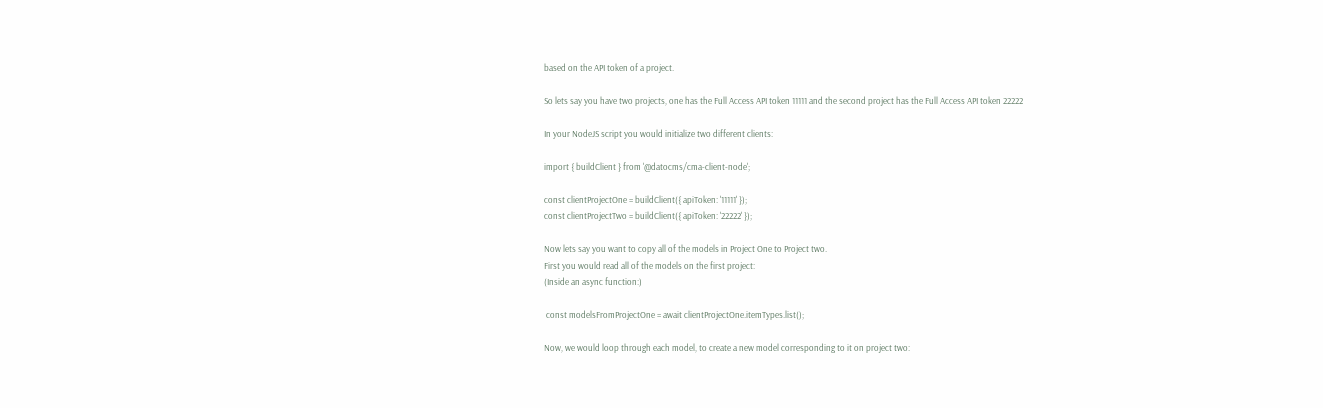based on the API token of a project.

So lets say you have two projects, one has the Full Access API token 11111 and the second project has the Full Access API token 22222

In your NodeJS script you would initialize two different clients:

import { buildClient } from '@datocms/cma-client-node';

const clientProjectOne = buildClient({ apiToken: '11111' });
const clientProjectTwo = buildClient({ apiToken: '22222' });

Now lets say you want to copy all of the models in Project One to Project two.
First you would read all of the models on the first project:
(Inside an async function:)

 const modelsFromProjectOne = await clientProjectOne.itemTypes.list();

Now, we would loop through each model, to create a new model corresponding to it on project two: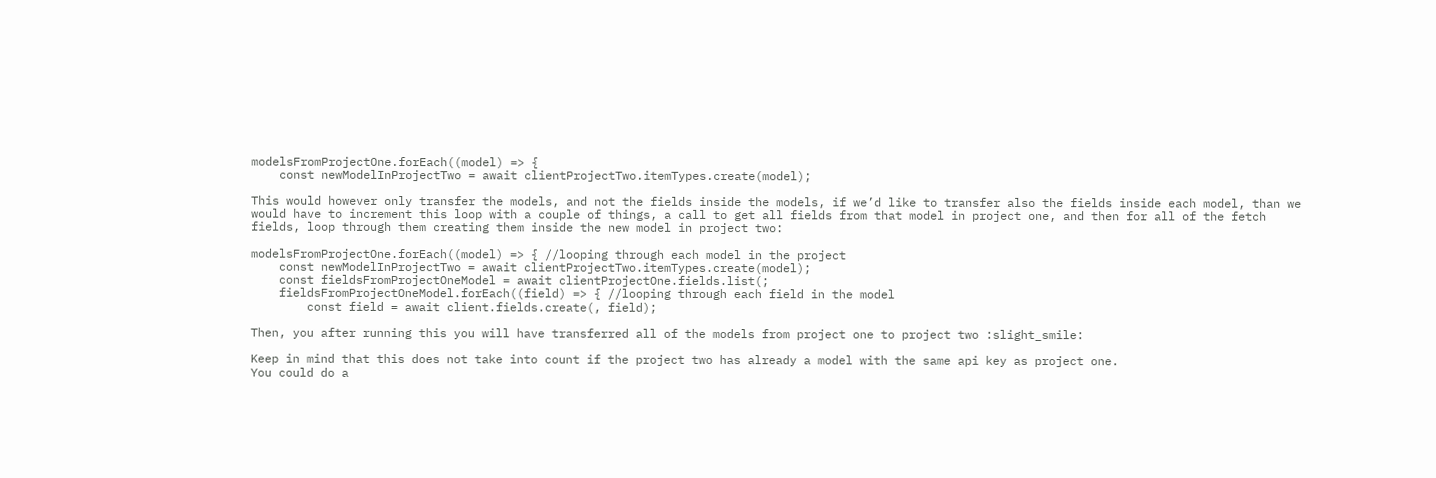modelsFromProjectOne.forEach((model) => {
    const newModelInProjectTwo = await clientProjectTwo.itemTypes.create(model);

This would however only transfer the models, and not the fields inside the models, if we’d like to transfer also the fields inside each model, than we would have to increment this loop with a couple of things, a call to get all fields from that model in project one, and then for all of the fetch fields, loop through them creating them inside the new model in project two:

modelsFromProjectOne.forEach((model) => { //looping through each model in the project
    const newModelInProjectTwo = await clientProjectTwo.itemTypes.create(model);
    const fieldsFromProjectOneModel = await clientProjectOne.fields.list(;
    fieldsFromProjectOneModel.forEach((field) => { //looping through each field in the model
        const field = await client.fields.create(, field);

Then, you after running this you will have transferred all of the models from project one to project two :slight_smile:

Keep in mind that this does not take into count if the project two has already a model with the same api key as project one.
You could do a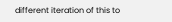different iteration of this to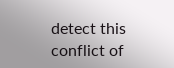detect this conflict of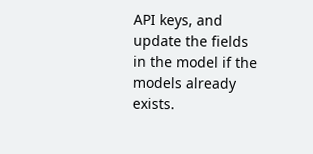API keys, and update the fields in the model if the models already exists.